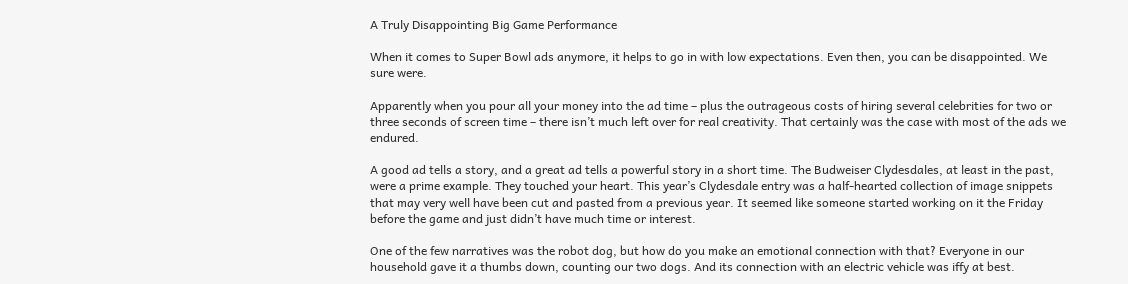A Truly Disappointing Big Game Performance

When it comes to Super Bowl ads anymore, it helps to go in with low expectations. Even then, you can be disappointed. We sure were.

Apparently when you pour all your money into the ad time – plus the outrageous costs of hiring several celebrities for two or three seconds of screen time – there isn’t much left over for real creativity. That certainly was the case with most of the ads we endured.

A good ad tells a story, and a great ad tells a powerful story in a short time. The Budweiser Clydesdales, at least in the past, were a prime example. They touched your heart. This year’s Clydesdale entry was a half-hearted collection of image snippets that may very well have been cut and pasted from a previous year. It seemed like someone started working on it the Friday before the game and just didn’t have much time or interest.

One of the few narratives was the robot dog, but how do you make an emotional connection with that? Everyone in our household gave it a thumbs down, counting our two dogs. And its connection with an electric vehicle was iffy at best.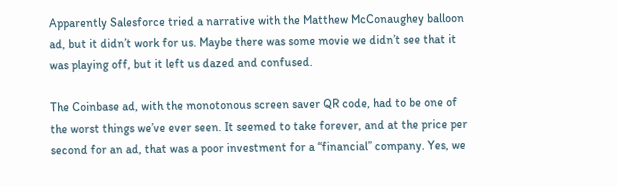Apparently Salesforce tried a narrative with the Matthew McConaughey balloon ad, but it didn’t work for us. Maybe there was some movie we didn’t see that it was playing off, but it left us dazed and confused.

The Coinbase ad, with the monotonous screen saver QR code, had to be one of the worst things we’ve ever seen. It seemed to take forever, and at the price per second for an ad, that was a poor investment for a “financial” company. Yes, we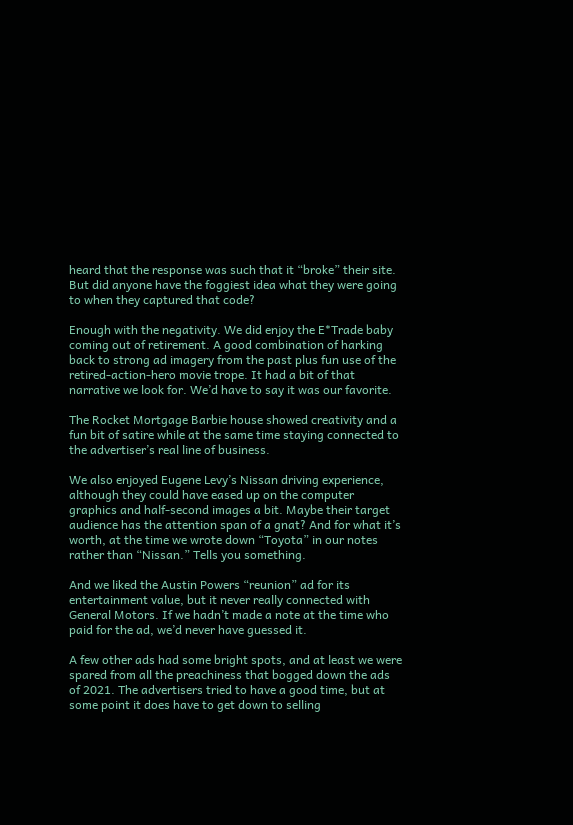heard that the response was such that it “broke” their site. But did anyone have the foggiest idea what they were going to when they captured that code?

Enough with the negativity. We did enjoy the E*Trade baby coming out of retirement. A good combination of harking back to strong ad imagery from the past plus fun use of the retired-action-hero movie trope. It had a bit of that narrative we look for. We’d have to say it was our favorite.

The Rocket Mortgage Barbie house showed creativity and a fun bit of satire while at the same time staying connected to the advertiser’s real line of business.

We also enjoyed Eugene Levy’s Nissan driving experience, although they could have eased up on the computer graphics and half-second images a bit. Maybe their target audience has the attention span of a gnat? And for what it’s worth, at the time we wrote down “Toyota” in our notes rather than “Nissan.” Tells you something.

And we liked the Austin Powers “reunion” ad for its entertainment value, but it never really connected with General Motors. If we hadn’t made a note at the time who paid for the ad, we’d never have guessed it.

A few other ads had some bright spots, and at least we were spared from all the preachiness that bogged down the ads of 2021. The advertisers tried to have a good time, but at some point it does have to get down to selling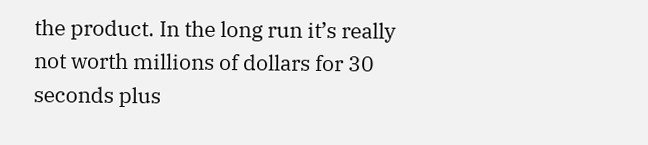the product. In the long run it’s really not worth millions of dollars for 30 seconds plus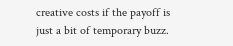creative costs if the payoff is just a bit of temporary buzz.